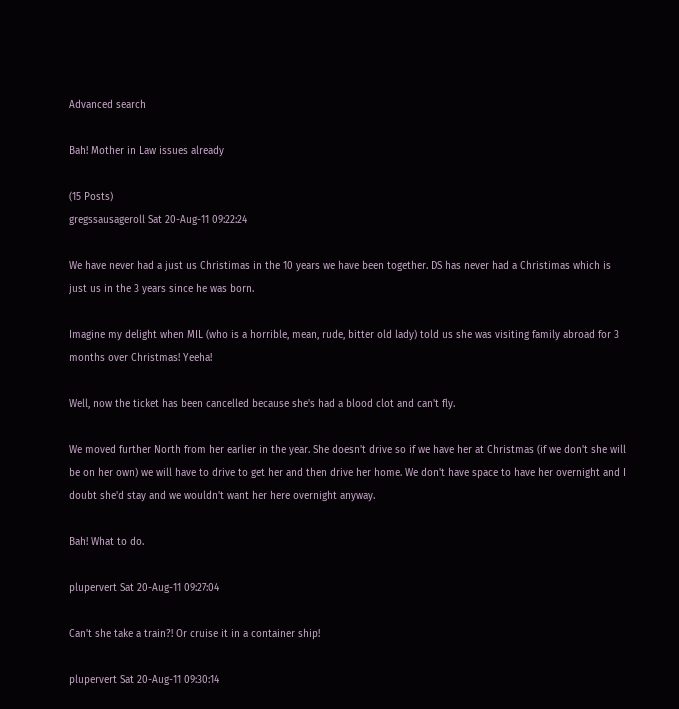Advanced search

Bah! Mother in Law issues already

(15 Posts)
gregssausageroll Sat 20-Aug-11 09:22:24

We have never had a just us Christimas in the 10 years we have been together. DS has never had a Christimas which is just us in the 3 years since he was born.

Imagine my delight when MIL (who is a horrible, mean, rude, bitter old lady) told us she was visiting family abroad for 3 months over Christmas! Yeeha!

Well, now the ticket has been cancelled because she's had a blood clot and can't fly.

We moved further North from her earlier in the year. She doesn't drive so if we have her at Christmas (if we don't she will be on her own) we will have to drive to get her and then drive her home. We don't have space to have her overnight and I doubt she'd stay and we wouldn't want her here overnight anyway.

Bah! What to do.

plupervert Sat 20-Aug-11 09:27:04

Can't she take a train?! Or cruise it in a container ship!

plupervert Sat 20-Aug-11 09:30:14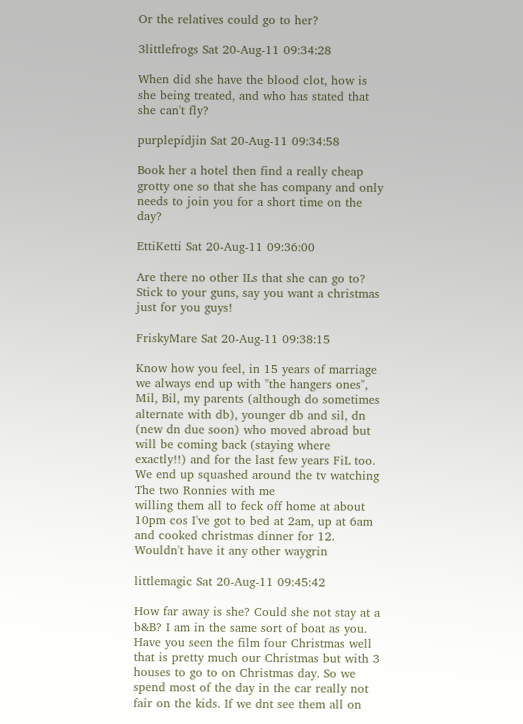Or the relatives could go to her?

3littlefrogs Sat 20-Aug-11 09:34:28

When did she have the blood clot, how is she being treated, and who has stated that she can't fly?

purplepidjin Sat 20-Aug-11 09:34:58

Book her a hotel then find a really cheap grotty one so that she has company and only needs to join you for a short time on the day?

EttiKetti Sat 20-Aug-11 09:36:00

Are there no other ILs that she can go to? Stick to your guns, say you want a christmas just for you guys!

FriskyMare Sat 20-Aug-11 09:38:15

Know how you feel, in 15 years of marriage we always end up with "the hangers ones", Mil, Bil, my parents (although do sometimes alternate with db), younger db and sil, dn (new dn due soon) who moved abroad but will be coming back (staying where exactly!!) and for the last few years FiL too.
We end up squashed around the tv watching The two Ronnies with me
willing them all to feck off home at about 10pm cos I've got to bed at 2am, up at 6am and cooked christmas dinner for 12.
Wouldn't have it any other waygrin

littlemagic Sat 20-Aug-11 09:45:42

How far away is she? Could she not stay at a b&B? I am in the same sort of boat as you. Have you seen the film four Christmas well that is pretty much our Christmas but with 3 houses to go to on Christmas day. So we spend most of the day in the car really not fair on the kids. If we dnt see them all on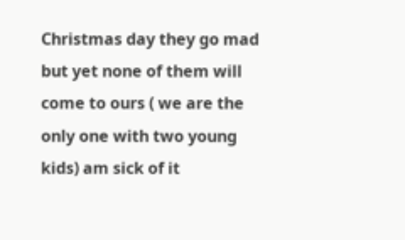Christmas day they go mad but yet none of them will come to ours ( we are the only one with two young kids) am sick of it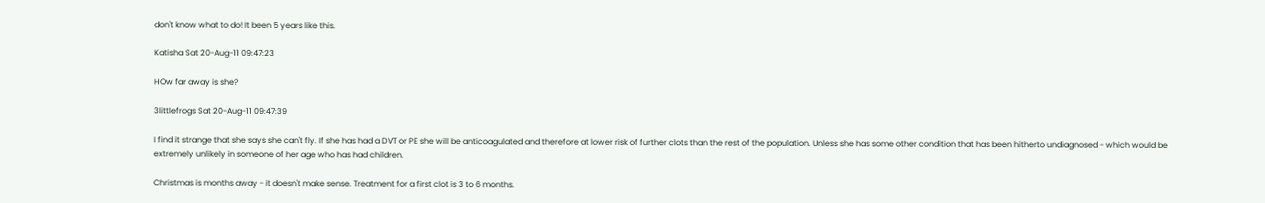don't know what to do! It been 5 years like this.

Katisha Sat 20-Aug-11 09:47:23

HOw far away is she?

3littlefrogs Sat 20-Aug-11 09:47:39

I find it strange that she says she can't fly. If she has had a DVT or PE she will be anticoagulated and therefore at lower risk of further clots than the rest of the population. Unless she has some other condition that has been hitherto undiagnosed - which would be extremely unlikely in someone of her age who has had children.

Christmas is months away - it doesn't make sense. Treatment for a first clot is 3 to 6 months.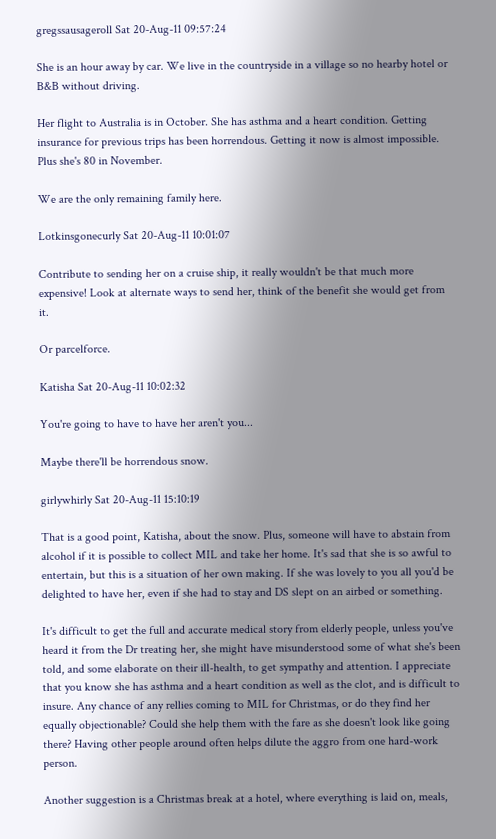gregssausageroll Sat 20-Aug-11 09:57:24

She is an hour away by car. We live in the countryside in a village so no hearby hotel or B&B without driving.

Her flight to Australia is in October. She has asthma and a heart condition. Getting insurance for previous trips has been horrendous. Getting it now is almost impossible. Plus she's 80 in November.

We are the only remaining family here.

Lotkinsgonecurly Sat 20-Aug-11 10:01:07

Contribute to sending her on a cruise ship, it really wouldn't be that much more expensive! Look at alternate ways to send her, think of the benefit she would get from it.

Or parcelforce.

Katisha Sat 20-Aug-11 10:02:32

You're going to have to have her aren't you...

Maybe there'll be horrendous snow.

girlywhirly Sat 20-Aug-11 15:10:19

That is a good point, Katisha, about the snow. Plus, someone will have to abstain from alcohol if it is possible to collect MIL and take her home. It's sad that she is so awful to entertain, but this is a situation of her own making. If she was lovely to you all you'd be delighted to have her, even if she had to stay and DS slept on an airbed or something.

It's difficult to get the full and accurate medical story from elderly people, unless you've heard it from the Dr treating her, she might have misunderstood some of what she's been told, and some elaborate on their ill-health, to get sympathy and attention. I appreciate that you know she has asthma and a heart condition as well as the clot, and is difficult to insure. Any chance of any rellies coming to MIL for Christmas, or do they find her equally objectionable? Could she help them with the fare as she doesn't look like going there? Having other people around often helps dilute the aggro from one hard-work person.

Another suggestion is a Christmas break at a hotel, where everything is laid on, meals,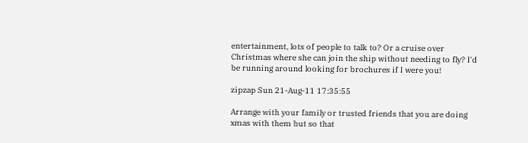entertainment, lots of people to talk to? Or a cruise over Christmas where she can join the ship without needing to fly? I'd be running around looking for brochures if I were you!

zipzap Sun 21-Aug-11 17:35:55

Arrange with your family or trusted friends that you are doing xmas with them but so that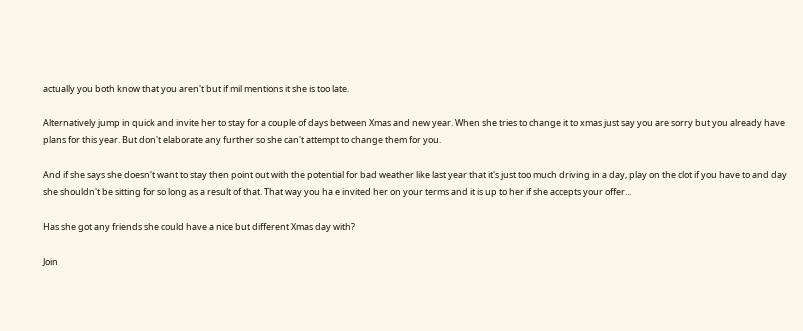actually you both know that you aren't but if mil mentions it she is too late.

Alternatively jump in quick and invite her to stay for a couple of days between Xmas and new year. When she tries to change it to xmas just say you are sorry but you already have plans for this year. But don't elaborate any further so she can't attempt to change them for you.

And if she says she doesn't want to stay then point out with the potential for bad weather like last year that it's just too much driving in a day, play on the clot if you have to and day she shouldn't be sitting for so long as a result of that. That way you ha e invited her on your terms and it is up to her if she accepts your offer...

Has she got any friends she could have a nice but different Xmas day with?

Join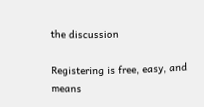the discussion

Registering is free, easy, and means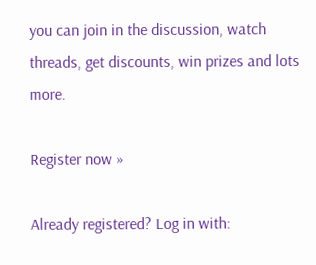you can join in the discussion, watch threads, get discounts, win prizes and lots more.

Register now »

Already registered? Log in with: